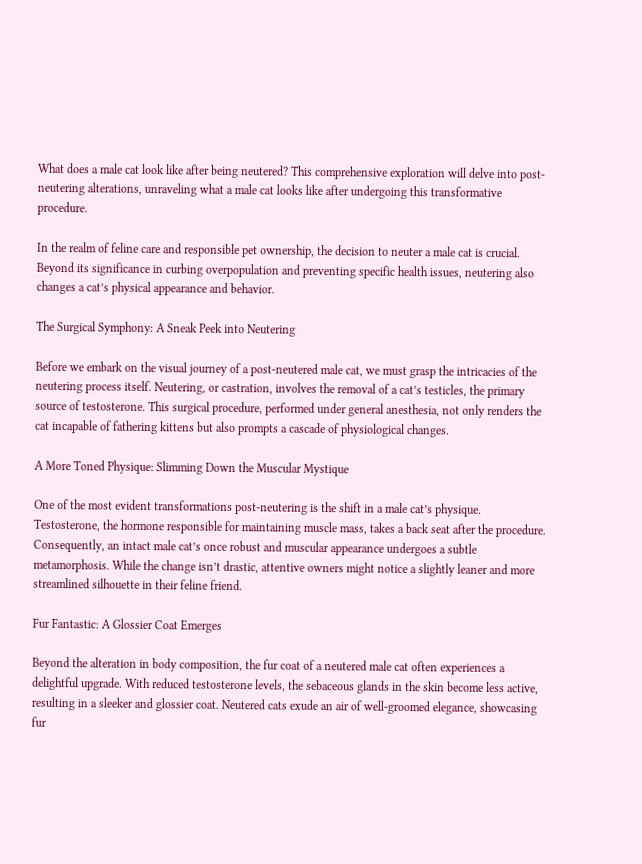What does a male cat look like after being neutered? This comprehensive exploration will delve into post-neutering alterations, unraveling what a male cat looks like after undergoing this transformative procedure.

In the realm of feline care and responsible pet ownership, the decision to neuter a male cat is crucial. Beyond its significance in curbing overpopulation and preventing specific health issues, neutering also changes a cat’s physical appearance and behavior.

The Surgical Symphony: A Sneak Peek into Neutering

Before we embark on the visual journey of a post-neutered male cat, we must grasp the intricacies of the neutering process itself. Neutering, or castration, involves the removal of a cat’s testicles, the primary source of testosterone. This surgical procedure, performed under general anesthesia, not only renders the cat incapable of fathering kittens but also prompts a cascade of physiological changes.

A More Toned Physique: Slimming Down the Muscular Mystique

One of the most evident transformations post-neutering is the shift in a male cat’s physique. Testosterone, the hormone responsible for maintaining muscle mass, takes a back seat after the procedure. Consequently, an intact male cat’s once robust and muscular appearance undergoes a subtle metamorphosis. While the change isn’t drastic, attentive owners might notice a slightly leaner and more streamlined silhouette in their feline friend.

Fur Fantastic: A Glossier Coat Emerges

Beyond the alteration in body composition, the fur coat of a neutered male cat often experiences a delightful upgrade. With reduced testosterone levels, the sebaceous glands in the skin become less active, resulting in a sleeker and glossier coat. Neutered cats exude an air of well-groomed elegance, showcasing fur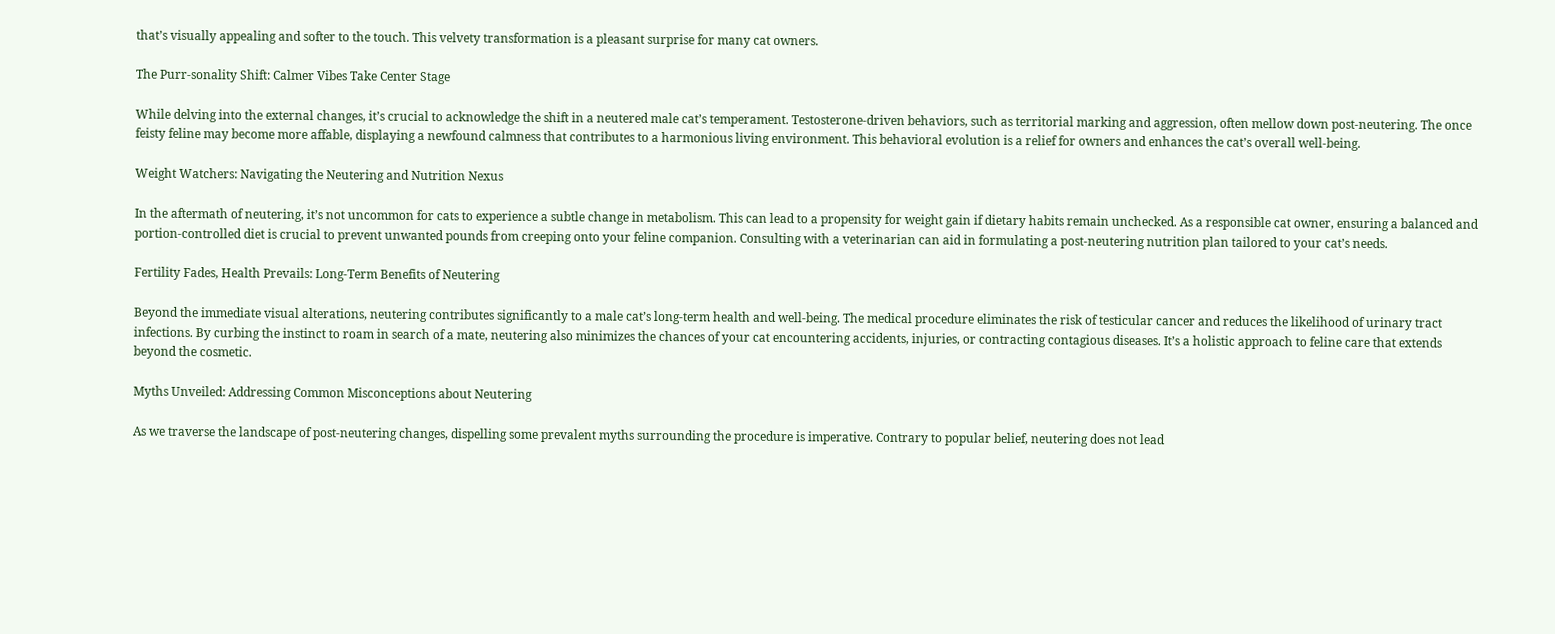that’s visually appealing and softer to the touch. This velvety transformation is a pleasant surprise for many cat owners.

The Purr-sonality Shift: Calmer Vibes Take Center Stage

While delving into the external changes, it’s crucial to acknowledge the shift in a neutered male cat’s temperament. Testosterone-driven behaviors, such as territorial marking and aggression, often mellow down post-neutering. The once feisty feline may become more affable, displaying a newfound calmness that contributes to a harmonious living environment. This behavioral evolution is a relief for owners and enhances the cat’s overall well-being.

Weight Watchers: Navigating the Neutering and Nutrition Nexus

In the aftermath of neutering, it’s not uncommon for cats to experience a subtle change in metabolism. This can lead to a propensity for weight gain if dietary habits remain unchecked. As a responsible cat owner, ensuring a balanced and portion-controlled diet is crucial to prevent unwanted pounds from creeping onto your feline companion. Consulting with a veterinarian can aid in formulating a post-neutering nutrition plan tailored to your cat’s needs.

Fertility Fades, Health Prevails: Long-Term Benefits of Neutering

Beyond the immediate visual alterations, neutering contributes significantly to a male cat’s long-term health and well-being. The medical procedure eliminates the risk of testicular cancer and reduces the likelihood of urinary tract infections. By curbing the instinct to roam in search of a mate, neutering also minimizes the chances of your cat encountering accidents, injuries, or contracting contagious diseases. It’s a holistic approach to feline care that extends beyond the cosmetic.

Myths Unveiled: Addressing Common Misconceptions about Neutering

As we traverse the landscape of post-neutering changes, dispelling some prevalent myths surrounding the procedure is imperative. Contrary to popular belief, neutering does not lead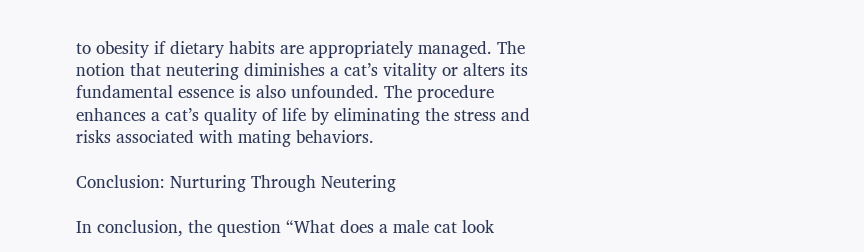to obesity if dietary habits are appropriately managed. The notion that neutering diminishes a cat’s vitality or alters its fundamental essence is also unfounded. The procedure enhances a cat’s quality of life by eliminating the stress and risks associated with mating behaviors.

Conclusion: Nurturing Through Neutering

In conclusion, the question “What does a male cat look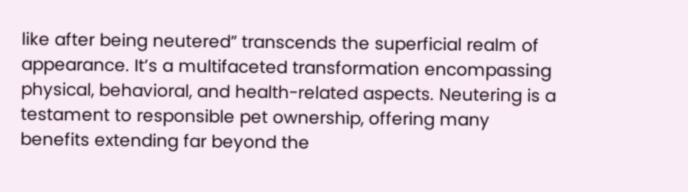like after being neutered” transcends the superficial realm of appearance. It’s a multifaceted transformation encompassing physical, behavioral, and health-related aspects. Neutering is a testament to responsible pet ownership, offering many benefits extending far beyond the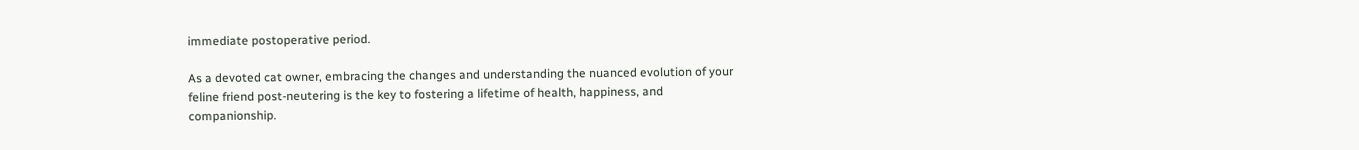immediate postoperative period.

As a devoted cat owner, embracing the changes and understanding the nuanced evolution of your feline friend post-neutering is the key to fostering a lifetime of health, happiness, and companionship.